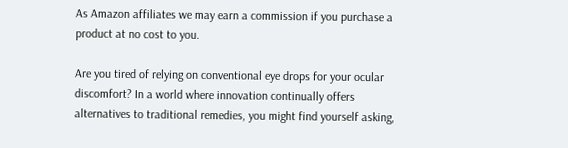As Amazon affiliates we may earn a commission if you purchase a product at no cost to you.

Are you tired of relying on conventional eye drops for your ocular discomfort? In a world where innovation continually offers alternatives to traditional remedies, you might find yourself asking,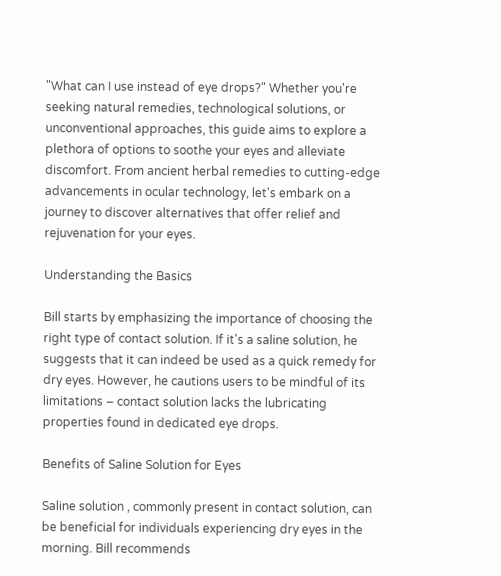"What can I use instead of eye drops?" Whether you're seeking natural remedies, technological solutions, or unconventional approaches, this guide aims to explore a plethora of options to soothe your eyes and alleviate discomfort. From ancient herbal remedies to cutting-edge advancements in ocular technology, let's embark on a journey to discover alternatives that offer relief and rejuvenation for your eyes.

Understanding the Basics

Bill starts by emphasizing the importance of choosing the right type of contact solution. If it's a saline solution, he suggests that it can indeed be used as a quick remedy for dry eyes. However, he cautions users to be mindful of its limitations – contact solution lacks the lubricating properties found in dedicated eye drops.

Benefits of Saline Solution for Eyes

Saline solution , commonly present in contact solution, can be beneficial for individuals experiencing dry eyes in the morning. Bill recommends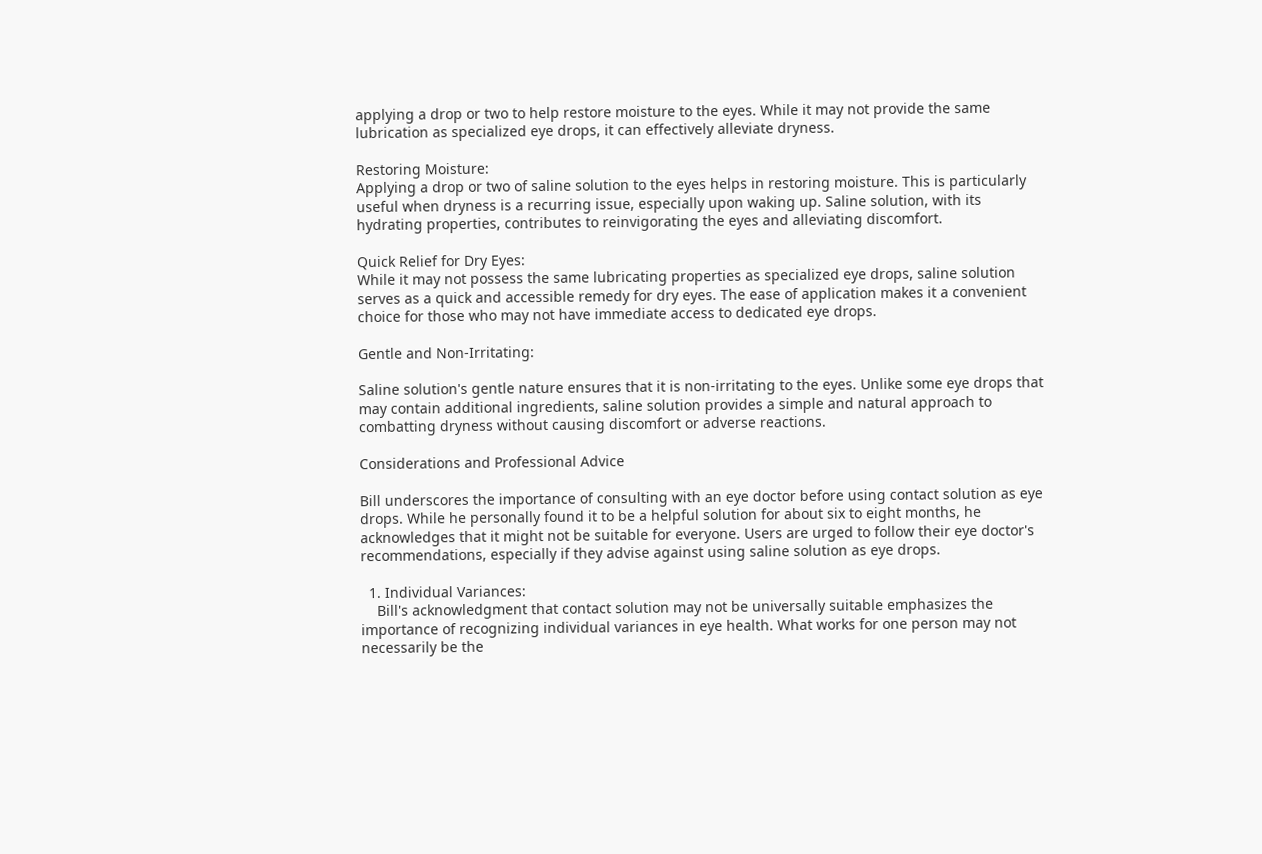applying a drop or two to help restore moisture to the eyes. While it may not provide the same lubrication as specialized eye drops, it can effectively alleviate dryness.

Restoring Moisture:
Applying a drop or two of saline solution to the eyes helps in restoring moisture. This is particularly useful when dryness is a recurring issue, especially upon waking up. Saline solution, with its hydrating properties, contributes to reinvigorating the eyes and alleviating discomfort.

Quick Relief for Dry Eyes:
While it may not possess the same lubricating properties as specialized eye drops, saline solution serves as a quick and accessible remedy for dry eyes. The ease of application makes it a convenient choice for those who may not have immediate access to dedicated eye drops.

Gentle and Non-Irritating:

Saline solution's gentle nature ensures that it is non-irritating to the eyes. Unlike some eye drops that may contain additional ingredients, saline solution provides a simple and natural approach to combatting dryness without causing discomfort or adverse reactions.

Considerations and Professional Advice

Bill underscores the importance of consulting with an eye doctor before using contact solution as eye drops. While he personally found it to be a helpful solution for about six to eight months, he acknowledges that it might not be suitable for everyone. Users are urged to follow their eye doctor's recommendations, especially if they advise against using saline solution as eye drops.

  1. Individual Variances:
    Bill's acknowledgment that contact solution may not be universally suitable emphasizes the importance of recognizing individual variances in eye health. What works for one person may not necessarily be the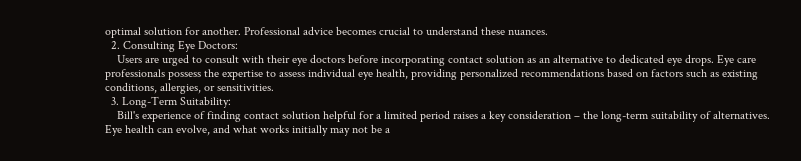optimal solution for another. Professional advice becomes crucial to understand these nuances.
  2. Consulting Eye Doctors:
    Users are urged to consult with their eye doctors before incorporating contact solution as an alternative to dedicated eye drops. Eye care professionals possess the expertise to assess individual eye health, providing personalized recommendations based on factors such as existing conditions, allergies, or sensitivities.
  3. Long-Term Suitability:
    Bill's experience of finding contact solution helpful for a limited period raises a key consideration – the long-term suitability of alternatives. Eye health can evolve, and what works initially may not be a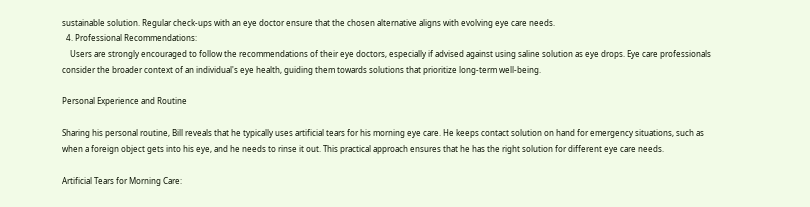sustainable solution. Regular check-ups with an eye doctor ensure that the chosen alternative aligns with evolving eye care needs.
  4. Professional Recommendations:
    Users are strongly encouraged to follow the recommendations of their eye doctors, especially if advised against using saline solution as eye drops. Eye care professionals consider the broader context of an individual's eye health, guiding them towards solutions that prioritize long-term well-being.

Personal Experience and Routine

Sharing his personal routine, Bill reveals that he typically uses artificial tears for his morning eye care. He keeps contact solution on hand for emergency situations, such as when a foreign object gets into his eye, and he needs to rinse it out. This practical approach ensures that he has the right solution for different eye care needs.

Artificial Tears for Morning Care: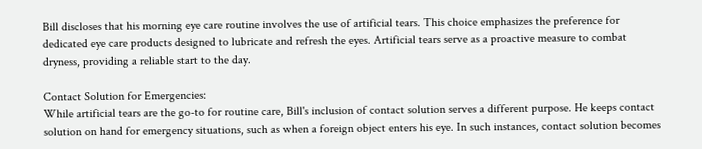Bill discloses that his morning eye care routine involves the use of artificial tears. This choice emphasizes the preference for dedicated eye care products designed to lubricate and refresh the eyes. Artificial tears serve as a proactive measure to combat dryness, providing a reliable start to the day.

Contact Solution for Emergencies:
While artificial tears are the go-to for routine care, Bill's inclusion of contact solution serves a different purpose. He keeps contact solution on hand for emergency situations, such as when a foreign object enters his eye. In such instances, contact solution becomes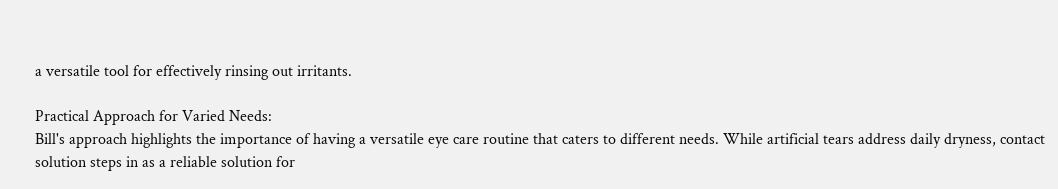a versatile tool for effectively rinsing out irritants.

Practical Approach for Varied Needs:
Bill's approach highlights the importance of having a versatile eye care routine that caters to different needs. While artificial tears address daily dryness, contact solution steps in as a reliable solution for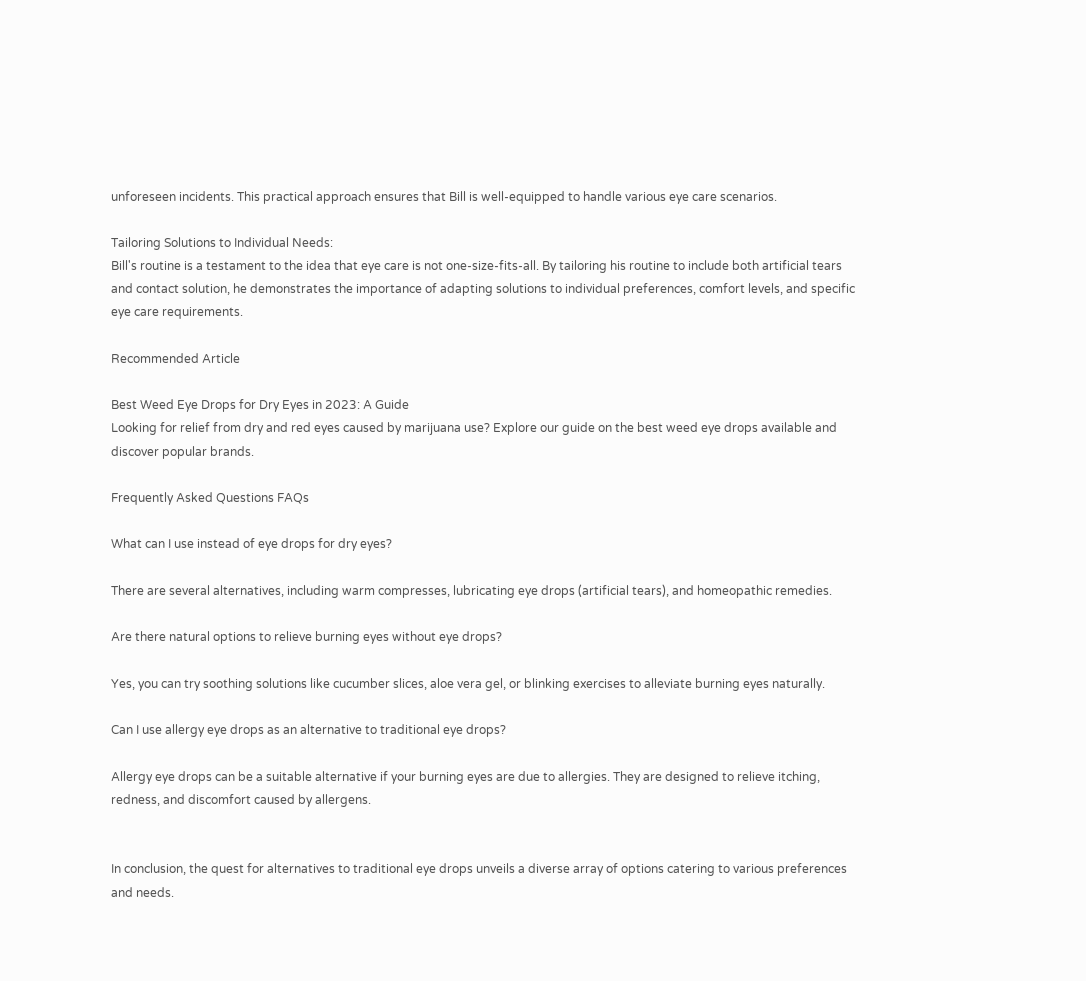unforeseen incidents. This practical approach ensures that Bill is well-equipped to handle various eye care scenarios.

Tailoring Solutions to Individual Needs:
Bill's routine is a testament to the idea that eye care is not one-size-fits-all. By tailoring his routine to include both artificial tears and contact solution, he demonstrates the importance of adapting solutions to individual preferences, comfort levels, and specific eye care requirements.

Recommended Article

Best Weed Eye Drops for Dry Eyes in 2023: A Guide
Looking for relief from dry and red eyes caused by marijuana use? Explore our guide on the best weed eye drops available and discover popular brands.

Frequently Asked Questions FAQs

What can I use instead of eye drops for dry eyes?

There are several alternatives, including warm compresses, lubricating eye drops (artificial tears), and homeopathic remedies.

Are there natural options to relieve burning eyes without eye drops?

Yes, you can try soothing solutions like cucumber slices, aloe vera gel, or blinking exercises to alleviate burning eyes naturally.

Can I use allergy eye drops as an alternative to traditional eye drops?

Allergy eye drops can be a suitable alternative if your burning eyes are due to allergies. They are designed to relieve itching, redness, and discomfort caused by allergens.


In conclusion, the quest for alternatives to traditional eye drops unveils a diverse array of options catering to various preferences and needs.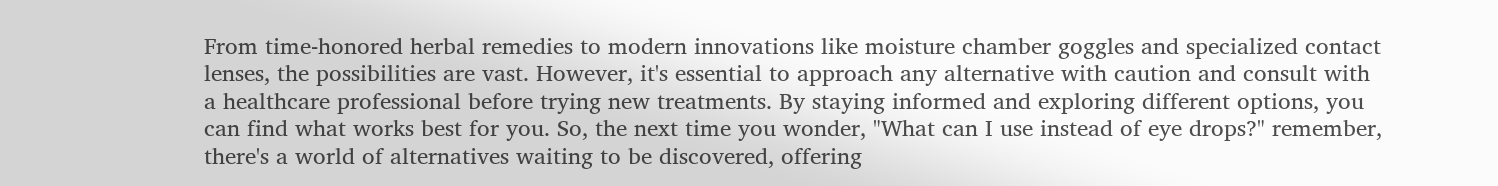From time-honored herbal remedies to modern innovations like moisture chamber goggles and specialized contact lenses, the possibilities are vast. However, it's essential to approach any alternative with caution and consult with a healthcare professional before trying new treatments. By staying informed and exploring different options, you can find what works best for you. So, the next time you wonder, "What can I use instead of eye drops?" remember, there's a world of alternatives waiting to be discovered, offering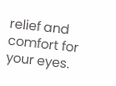relief and comfort for your eyes.